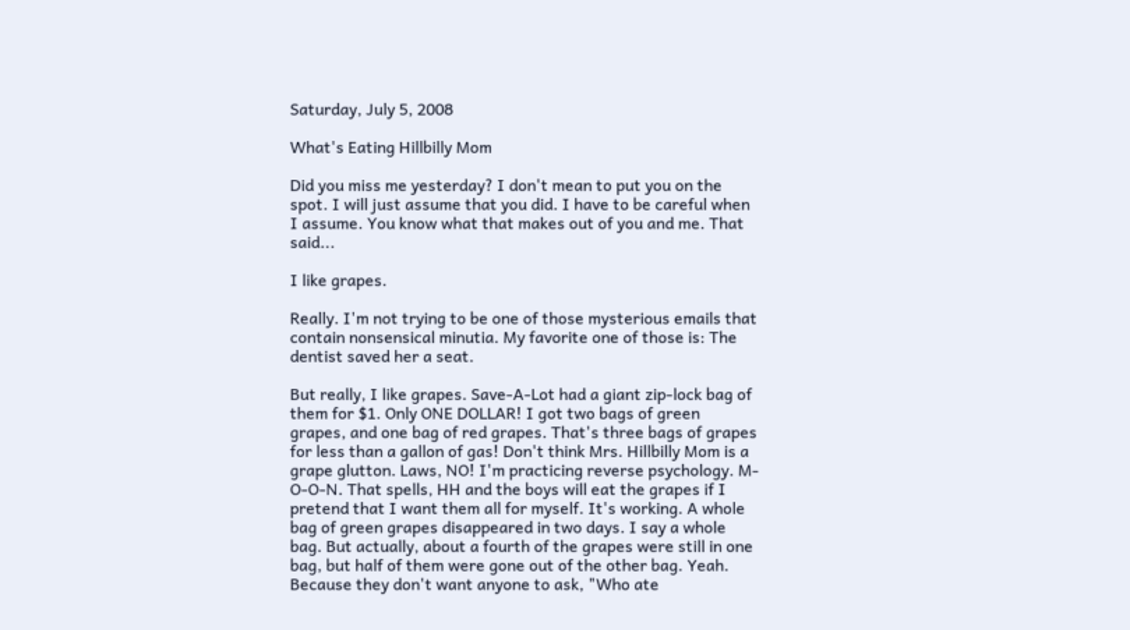Saturday, July 5, 2008

What's Eating Hillbilly Mom

Did you miss me yesterday? I don't mean to put you on the spot. I will just assume that you did. I have to be careful when I assume. You know what that makes out of you and me. That said...

I like grapes.

Really. I'm not trying to be one of those mysterious emails that contain nonsensical minutia. My favorite one of those is: The dentist saved her a seat.

But really, I like grapes. Save-A-Lot had a giant zip-lock bag of them for $1. Only ONE DOLLAR! I got two bags of green grapes, and one bag of red grapes. That's three bags of grapes for less than a gallon of gas! Don't think Mrs. Hillbilly Mom is a grape glutton. Laws, NO! I'm practicing reverse psychology. M-O-O-N. That spells, HH and the boys will eat the grapes if I pretend that I want them all for myself. It's working. A whole bag of green grapes disappeared in two days. I say a whole bag. But actually, about a fourth of the grapes were still in one bag, but half of them were gone out of the other bag. Yeah. Because they don't want anyone to ask, "Who ate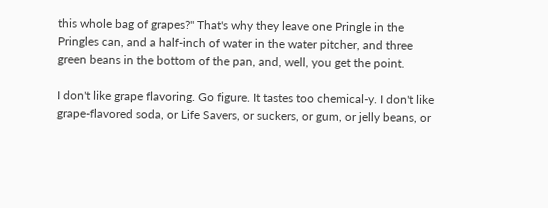this whole bag of grapes?" That's why they leave one Pringle in the Pringles can, and a half-inch of water in the water pitcher, and three green beans in the bottom of the pan, and, well, you get the point.

I don't like grape flavoring. Go figure. It tastes too chemical-y. I don't like grape-flavored soda, or Life Savers, or suckers, or gum, or jelly beans, or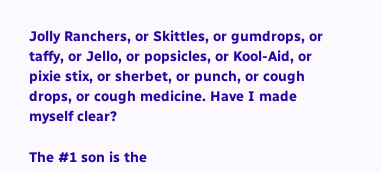Jolly Ranchers, or Skittles, or gumdrops, or taffy, or Jello, or popsicles, or Kool-Aid, or pixie stix, or sherbet, or punch, or cough drops, or cough medicine. Have I made myself clear?

The #1 son is the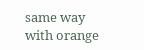same way with orange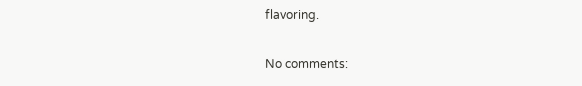flavoring.

No comments: